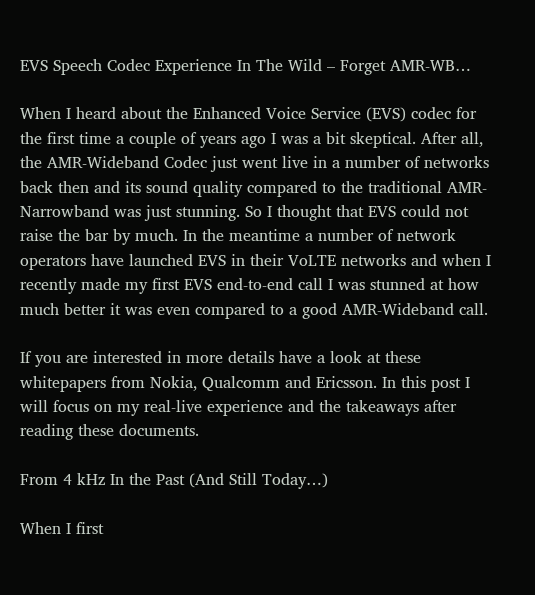EVS Speech Codec Experience In The Wild – Forget AMR-WB…

When I heard about the Enhanced Voice Service (EVS) codec for the first time a couple of years ago I was a bit skeptical. After all, the AMR-Wideband Codec just went live in a number of networks back then and its sound quality compared to the traditional AMR-Narrowband was just stunning. So I thought that EVS could not raise the bar by much. In the meantime a number of network operators have launched EVS in their VoLTE networks and when I recently made my first EVS end-to-end call I was stunned at how much better it was even compared to a good AMR-Wideband call.

If you are interested in more details have a look at these whitepapers from Nokia, Qualcomm and Ericsson. In this post I will focus on my real-live experience and the takeaways after reading these documents.

From 4 kHz In the Past (And Still Today…)

When I first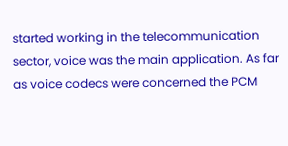started working in the telecommunication sector, voice was the main application. As far as voice codecs were concerned the PCM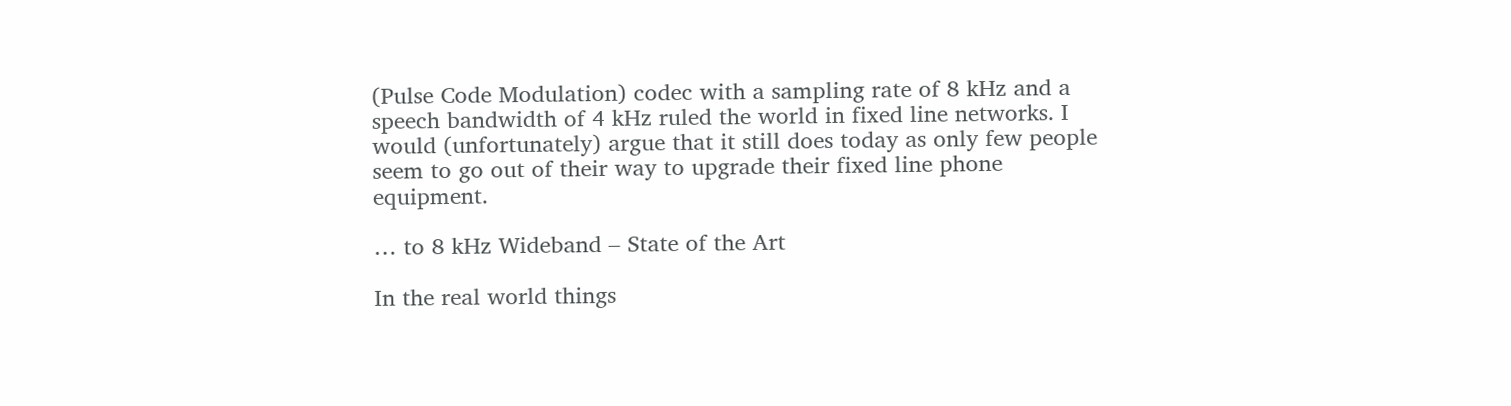(Pulse Code Modulation) codec with a sampling rate of 8 kHz and a speech bandwidth of 4 kHz ruled the world in fixed line networks. I would (unfortunately) argue that it still does today as only few people seem to go out of their way to upgrade their fixed line phone equipment.

… to 8 kHz Wideband – State of the Art

In the real world things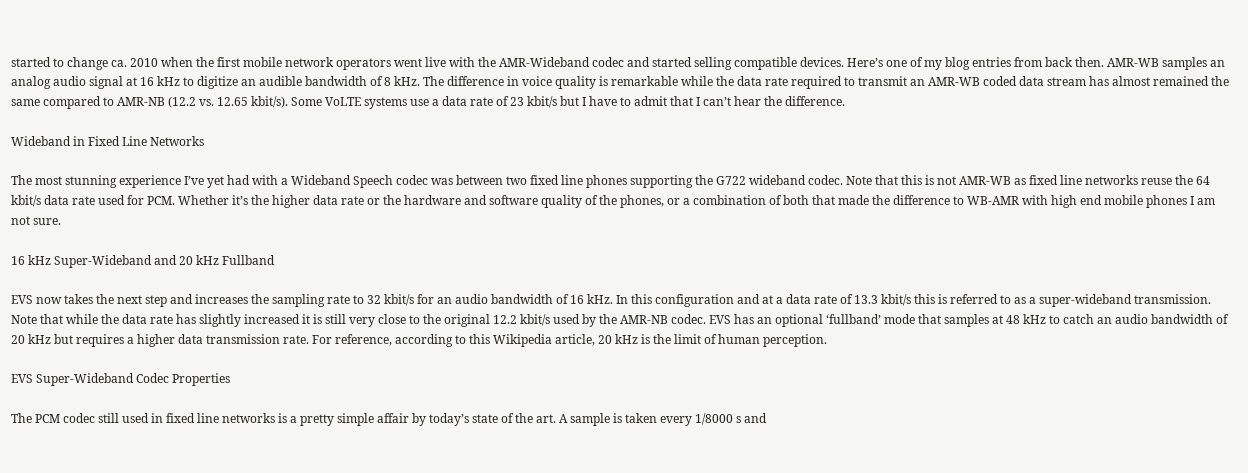started to change ca. 2010 when the first mobile network operators went live with the AMR-Wideband codec and started selling compatible devices. Here’s one of my blog entries from back then. AMR-WB samples an analog audio signal at 16 kHz to digitize an audible bandwidth of 8 kHz. The difference in voice quality is remarkable while the data rate required to transmit an AMR-WB coded data stream has almost remained the same compared to AMR-NB (12.2 vs. 12.65 kbit/s). Some VoLTE systems use a data rate of 23 kbit/s but I have to admit that I can’t hear the difference.

Wideband in Fixed Line Networks

The most stunning experience I’ve yet had with a Wideband Speech codec was between two fixed line phones supporting the G722 wideband codec. Note that this is not AMR-WB as fixed line networks reuse the 64 kbit/s data rate used for PCM. Whether it’s the higher data rate or the hardware and software quality of the phones, or a combination of both that made the difference to WB-AMR with high end mobile phones I am not sure.

16 kHz Super-Wideband and 20 kHz Fullband

EVS now takes the next step and increases the sampling rate to 32 kbit/s for an audio bandwidth of 16 kHz. In this configuration and at a data rate of 13.3 kbit/s this is referred to as a super-wideband transmission. Note that while the data rate has slightly increased it is still very close to the original 12.2 kbit/s used by the AMR-NB codec. EVS has an optional ‘fullband’ mode that samples at 48 kHz to catch an audio bandwidth of 20 kHz but requires a higher data transmission rate. For reference, according to this Wikipedia article, 20 kHz is the limit of human perception.

EVS Super-Wideband Codec Properties

The PCM codec still used in fixed line networks is a pretty simple affair by today’s state of the art. A sample is taken every 1/8000 s and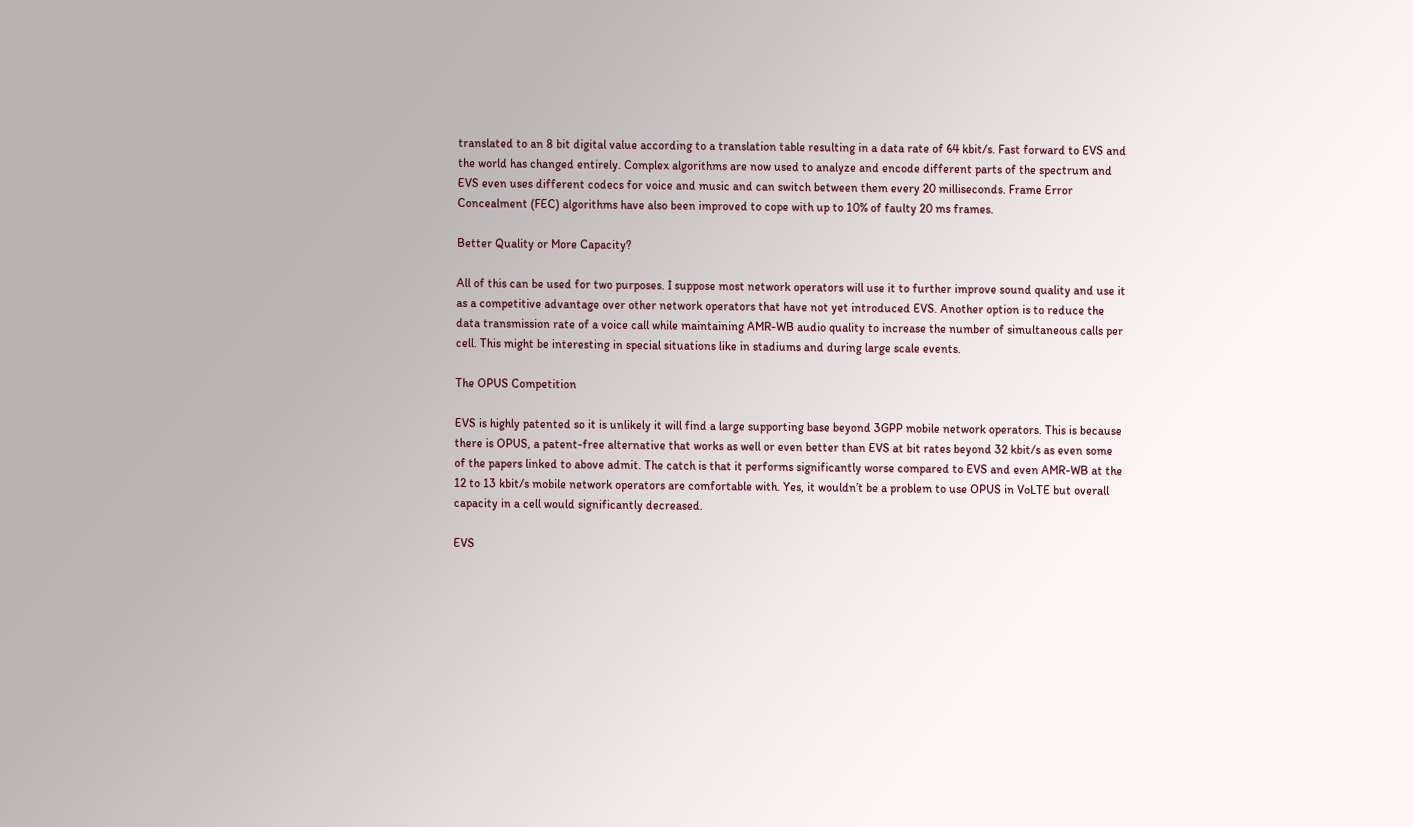translated to an 8 bit digital value according to a translation table resulting in a data rate of 64 kbit/s. Fast forward to EVS and the world has changed entirely. Complex algorithms are now used to analyze and encode different parts of the spectrum and EVS even uses different codecs for voice and music and can switch between them every 20 milliseconds. Frame Error Concealment (FEC) algorithms have also been improved to cope with up to 10% of faulty 20 ms frames.

Better Quality or More Capacity?

All of this can be used for two purposes. I suppose most network operators will use it to further improve sound quality and use it as a competitive advantage over other network operators that have not yet introduced EVS. Another option is to reduce the data transmission rate of a voice call while maintaining AMR-WB audio quality to increase the number of simultaneous calls per cell. This might be interesting in special situations like in stadiums and during large scale events.

The OPUS Competition

EVS is highly patented so it is unlikely it will find a large supporting base beyond 3GPP mobile network operators. This is because there is OPUS, a patent-free alternative that works as well or even better than EVS at bit rates beyond 32 kbit/s as even some of the papers linked to above admit. The catch is that it performs significantly worse compared to EVS and even AMR-WB at the 12 to 13 kbit/s mobile network operators are comfortable with. Yes, it wouldn’t be a problem to use OPUS in VoLTE but overall capacity in a cell would significantly decreased.

EVS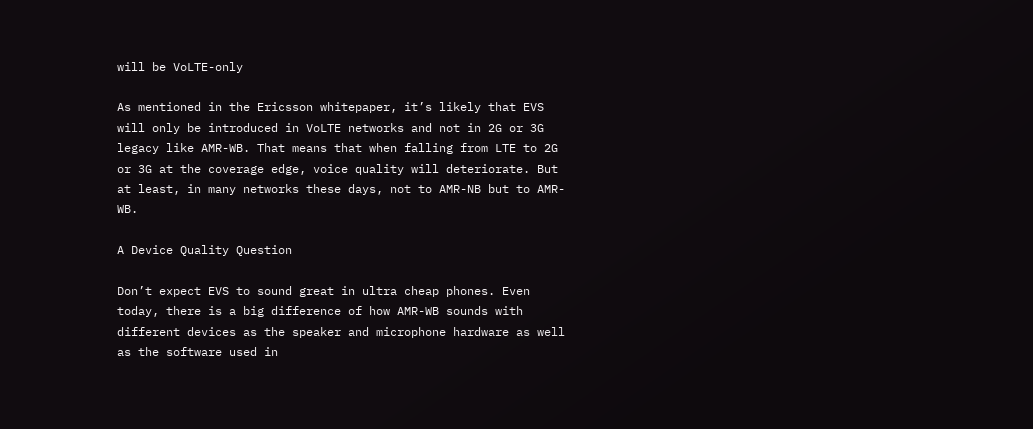will be VoLTE-only

As mentioned in the Ericsson whitepaper, it’s likely that EVS will only be introduced in VoLTE networks and not in 2G or 3G legacy like AMR-WB. That means that when falling from LTE to 2G or 3G at the coverage edge, voice quality will deteriorate. But at least, in many networks these days, not to AMR-NB but to AMR-WB.

A Device Quality Question

Don’t expect EVS to sound great in ultra cheap phones. Even today, there is a big difference of how AMR-WB sounds with different devices as the speaker and microphone hardware as well as the software used in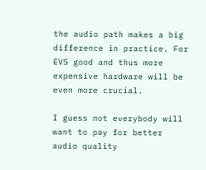the audio path makes a big difference in practice. For EVS good and thus more expensive hardware will be even more crucial.

I guess not everybody will want to pay for better audio quality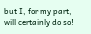but I, for my part, will certainly do so!